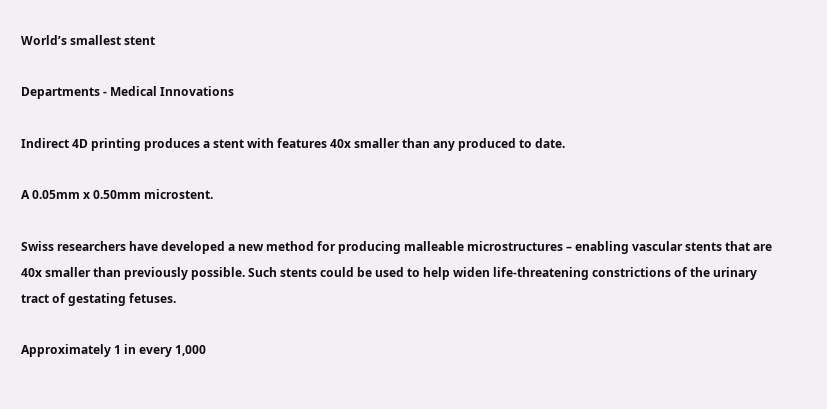World’s smallest stent

Departments - Medical Innovations

Indirect 4D printing produces a stent with features 40x smaller than any produced to date.

A 0.05mm x 0.50mm microstent.

Swiss researchers have developed a new method for producing malleable microstructures – enabling vascular stents that are 40x smaller than previously possible. Such stents could be used to help widen life-threatening constrictions of the urinary tract of gestating fetuses.

Approximately 1 in every 1,000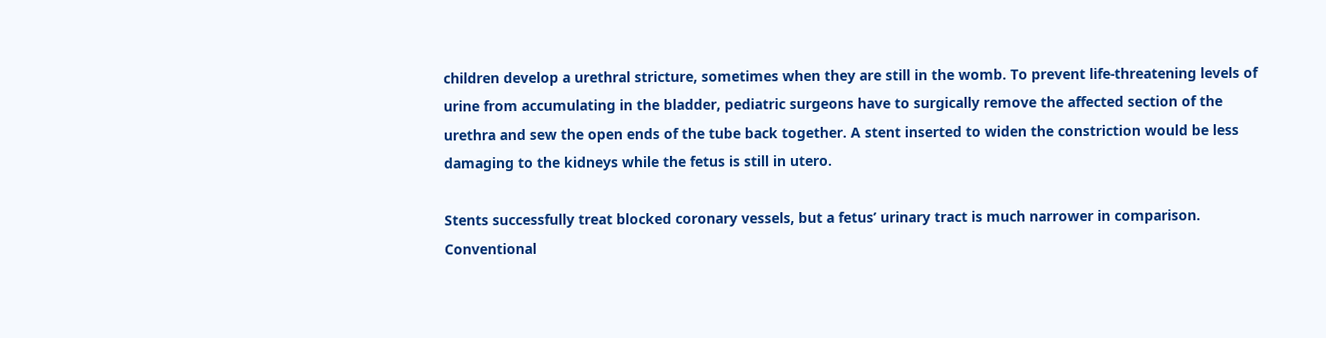children develop a urethral stricture, sometimes when they are still in the womb. To prevent life-threatening levels of urine from accumulating in the bladder, pediatric surgeons have to surgically remove the affected section of the urethra and sew the open ends of the tube back together. A stent inserted to widen the constriction would be less damaging to the kidneys while the fetus is still in utero.

Stents successfully treat blocked coronary vessels, but a fetus’ urinary tract is much narrower in comparison. Conventional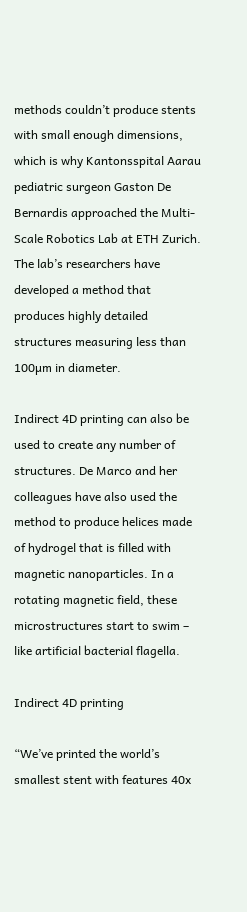methods couldn’t produce stents with small enough dimensions, which is why Kantonsspital Aarau pediatric surgeon Gaston De Bernardis approached the Multi-Scale Robotics Lab at ETH Zurich. The lab’s researchers have developed a method that produces highly detailed structures measuring less than 100µm in diameter.

Indirect 4D printing can also be used to create any number of structures. De Marco and her colleagues have also used the method to produce helices made of hydrogel that is filled with magnetic nanoparticles. In a rotating magnetic field, these microstructures start to swim – like artificial bacterial flagella.

Indirect 4D printing

“We’ve printed the world’s smallest stent with features 40x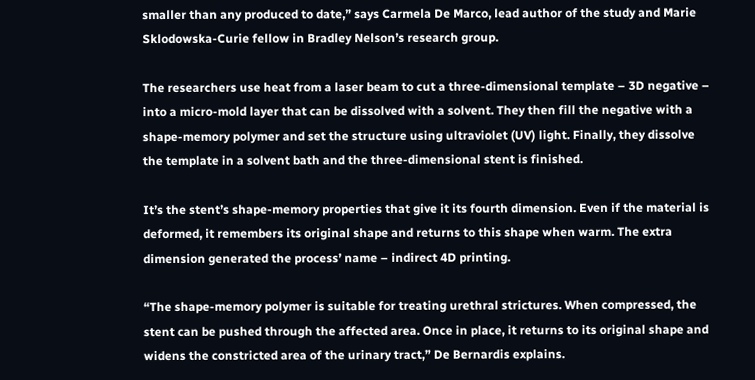smaller than any produced to date,” says Carmela De Marco, lead author of the study and Marie Sklodowska-Curie fellow in Bradley Nelson’s research group.

The researchers use heat from a laser beam to cut a three-dimensional template – 3D negative – into a micro-mold layer that can be dissolved with a solvent. They then fill the negative with a shape-memory polymer and set the structure using ultraviolet (UV) light. Finally, they dissolve the template in a solvent bath and the three-dimensional stent is finished.

It’s the stent’s shape-memory properties that give it its fourth dimension. Even if the material is deformed, it remembers its original shape and returns to this shape when warm. The extra dimension generated the process’ name – indirect 4D printing.

“The shape-memory polymer is suitable for treating urethral strictures. When compressed, the stent can be pushed through the affected area. Once in place, it returns to its original shape and widens the constricted area of the urinary tract,” De Bernardis explains.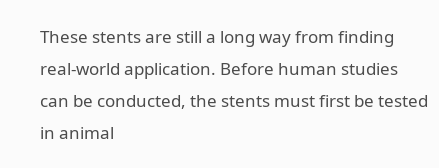These stents are still a long way from finding real-world application. Before human studies can be conducted, the stents must first be tested in animal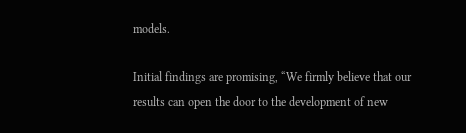models.

Initial findings are promising, “We firmly believe that our results can open the door to the development of new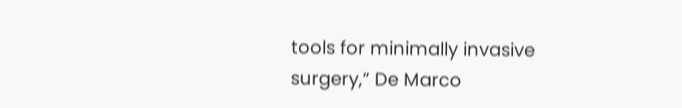tools for minimally invasive surgery,” De Marco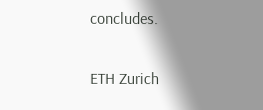concludes.

ETH Zurich